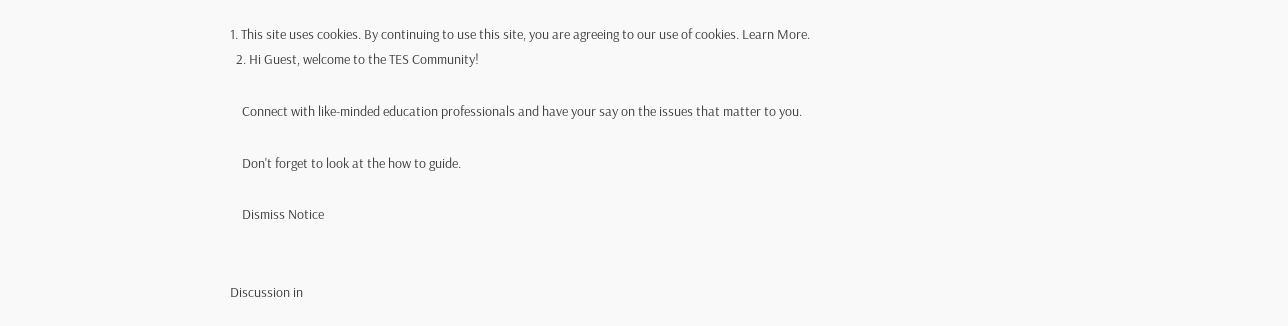1. This site uses cookies. By continuing to use this site, you are agreeing to our use of cookies. Learn More.
  2. Hi Guest, welcome to the TES Community!

    Connect with like-minded education professionals and have your say on the issues that matter to you.

    Don't forget to look at the how to guide.

    Dismiss Notice


Discussion in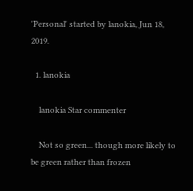'Personal' started by lanokia, Jun 18, 2019.

  1. lanokia

    lanokia Star commenter

    Not so green... though more likely to be green rather than frozen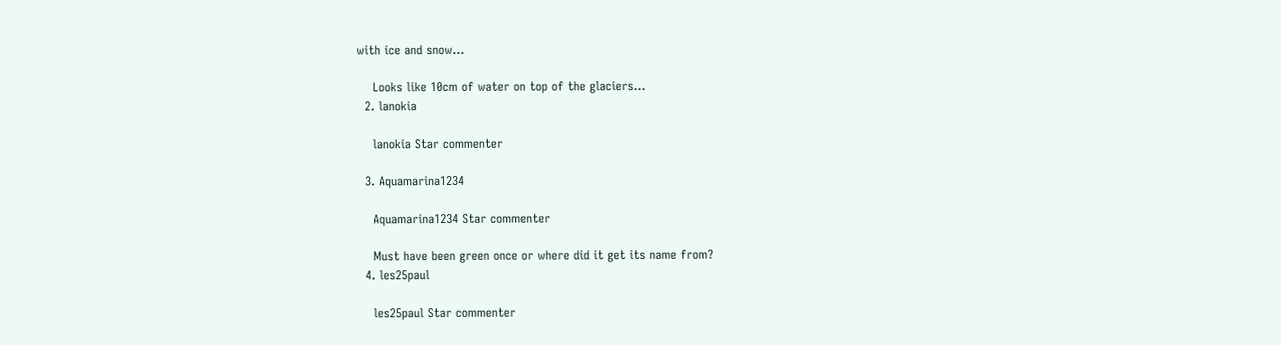with ice and snow...

    Looks like 10cm of water on top of the glaciers...
  2. lanokia

    lanokia Star commenter

  3. Aquamarina1234

    Aquamarina1234 Star commenter

    Must have been green once or where did it get its name from?
  4. les25paul

    les25paul Star commenter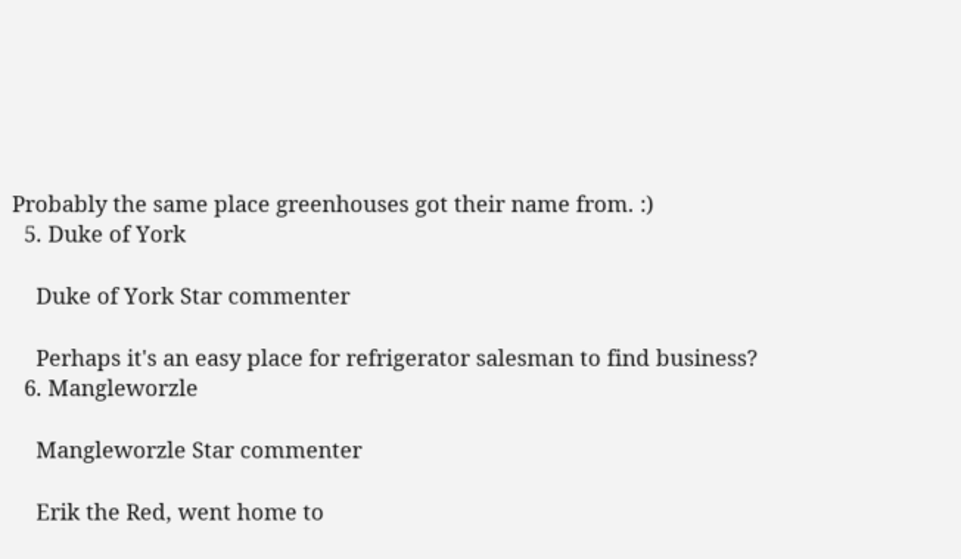Probably the same place greenhouses got their name from. :)
  5. Duke of York

    Duke of York Star commenter

    Perhaps it's an easy place for refrigerator salesman to find business?
  6. Mangleworzle

    Mangleworzle Star commenter

    Erik the Red, went home to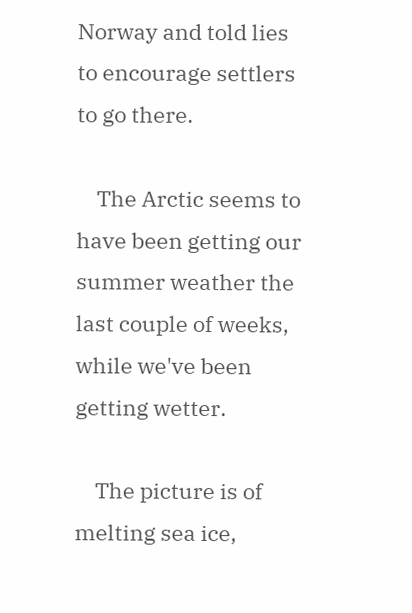Norway and told lies to encourage settlers to go there.

    The Arctic seems to have been getting our summer weather the last couple of weeks, while we've been getting wetter.

    The picture is of melting sea ice,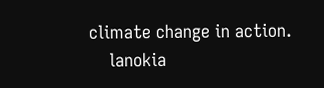climate change in action.
    lanokia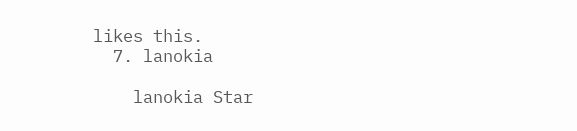likes this.
  7. lanokia

    lanokia Star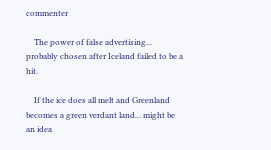commenter

    The power of false advertising... probably chosen after Iceland failed to be a hit.

    If the ice does all melt and Greenland becomes a green verdant land... might be an idea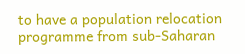to have a population relocation programme from sub-Saharan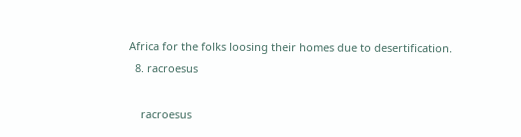Africa for the folks loosing their homes due to desertification.
  8. racroesus

    racroesus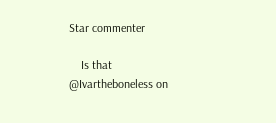Star commenter

    Is that @Ivartheboneless on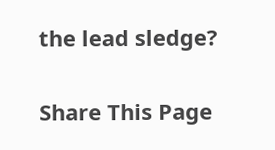the lead sledge?

Share This Page